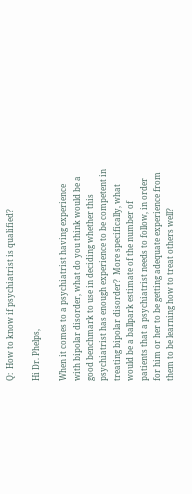Q:  How to know if psychiatrist is qualified?

Hi Dr. Phelps,

When it comes to a psychiatrist having experience with bipolar disorder, what do you think would be a good benchmark to use in deciding whether this psychiatrist has enough experience to be competent in treating bipolar disorder?  More specifically, what would be a ballpark estimate of the number of patients that a psychiatrist needs to follow, in order for him or her to be getting adequate experience from them to be learning how to treat others well?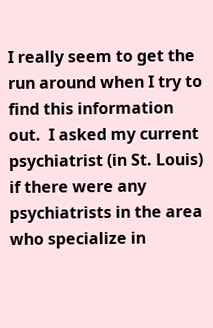I really seem to get the run around when I try to find this information out.  I asked my current psychiatrist (in St. Louis) if there were any psychiatrists in the area who specialize in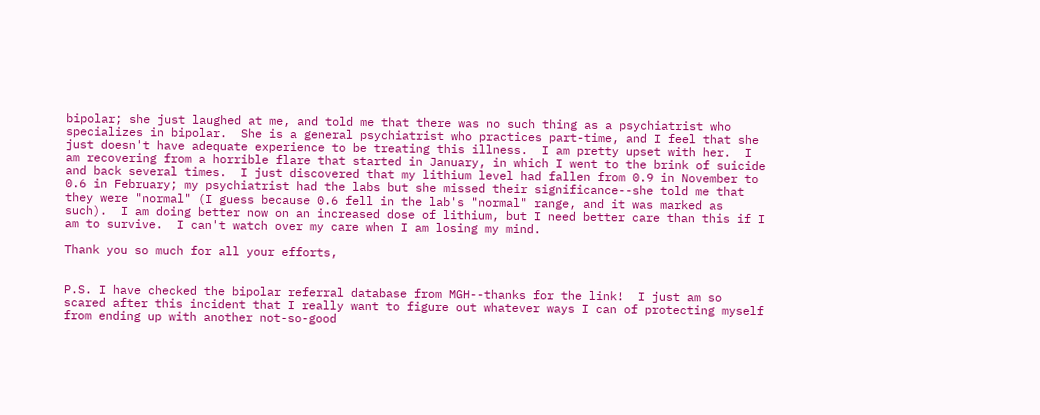bipolar; she just laughed at me, and told me that there was no such thing as a psychiatrist who specializes in bipolar.  She is a general psychiatrist who practices part-time, and I feel that she just doesn't have adequate experience to be treating this illness.  I am pretty upset with her.  I am recovering from a horrible flare that started in January, in which I went to the brink of suicide and back several times.  I just discovered that my lithium level had fallen from 0.9 in November to 0.6 in February; my psychiatrist had the labs but she missed their significance--she told me that they were "normal" (I guess because 0.6 fell in the lab's "normal" range, and it was marked as such).  I am doing better now on an increased dose of lithium, but I need better care than this if I am to survive.  I can't watch over my care when I am losing my mind.

Thank you so much for all your efforts,


P.S. I have checked the bipolar referral database from MGH--thanks for the link!  I just am so scared after this incident that I really want to figure out whatever ways I can of protecting myself from ending up with another not-so-good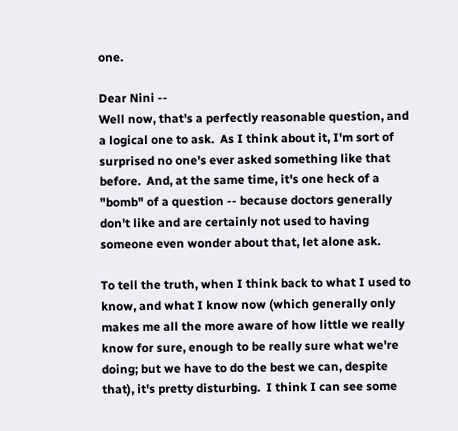one.

Dear Nini --
Well now, that's a perfectly reasonable question, and a logical one to ask.  As I think about it, I'm sort of surprised no one's ever asked something like that before.  And, at the same time, it's one heck of a "bomb" of a question -- because doctors generally don't like and are certainly not used to having someone even wonder about that, let alone ask.

To tell the truth, when I think back to what I used to know, and what I know now (which generally only makes me all the more aware of how little we really know for sure, enough to be really sure what we're doing; but we have to do the best we can, despite that), it's pretty disturbing.  I think I can see some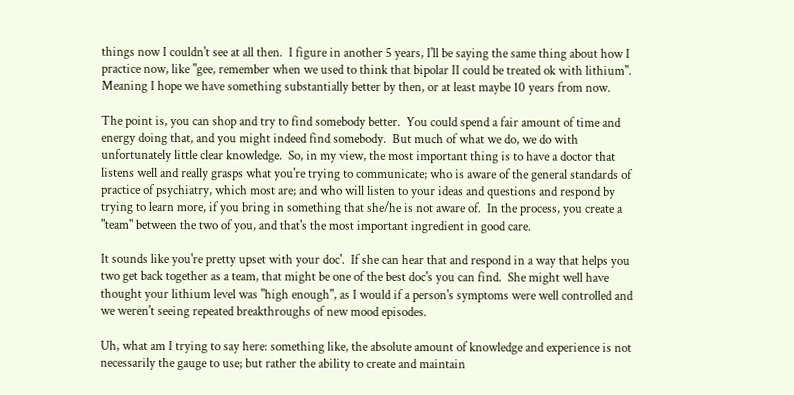things now I couldn't see at all then.  I figure in another 5 years, I'll be saying the same thing about how I practice now, like "gee, remember when we used to think that bipolar II could be treated ok with lithium".  Meaning I hope we have something substantially better by then, or at least maybe 10 years from now.

The point is, you can shop and try to find somebody better.  You could spend a fair amount of time and energy doing that, and you might indeed find somebody.  But much of what we do, we do with unfortunately little clear knowledge.  So, in my view, the most important thing is to have a doctor that listens well and really grasps what you're trying to communicate; who is aware of the general standards of practice of psychiatry, which most are; and who will listen to your ideas and questions and respond by trying to learn more, if you bring in something that she/he is not aware of.  In the process, you create a "team" between the two of you, and that's the most important ingredient in good care.

It sounds like you're pretty upset with your doc'.  If she can hear that and respond in a way that helps you two get back together as a team, that might be one of the best doc's you can find.  She might well have thought your lithium level was "high enough", as I would if a person's symptoms were well controlled and we weren't seeing repeated breakthroughs of new mood episodes.

Uh, what am I trying to say here: something like, the absolute amount of knowledge and experience is not necessarily the gauge to use; but rather the ability to create and maintain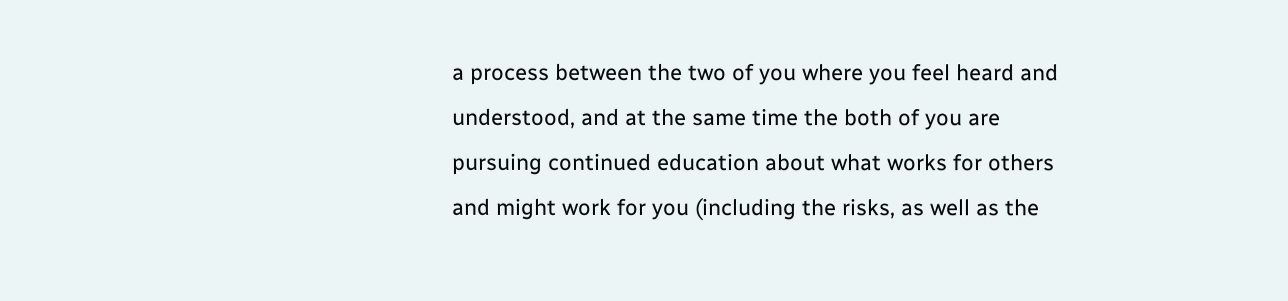a process between the two of you where you feel heard and understood, and at the same time the both of you are pursuing continued education about what works for others and might work for you (including the risks, as well as the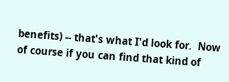benefits) -- that's what I'd look for.  Now of course if you can find that kind of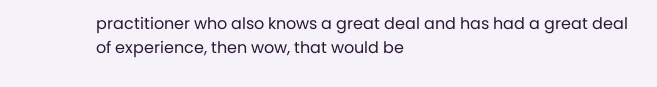practitioner who also knows a great deal and has had a great deal of experience, then wow, that would be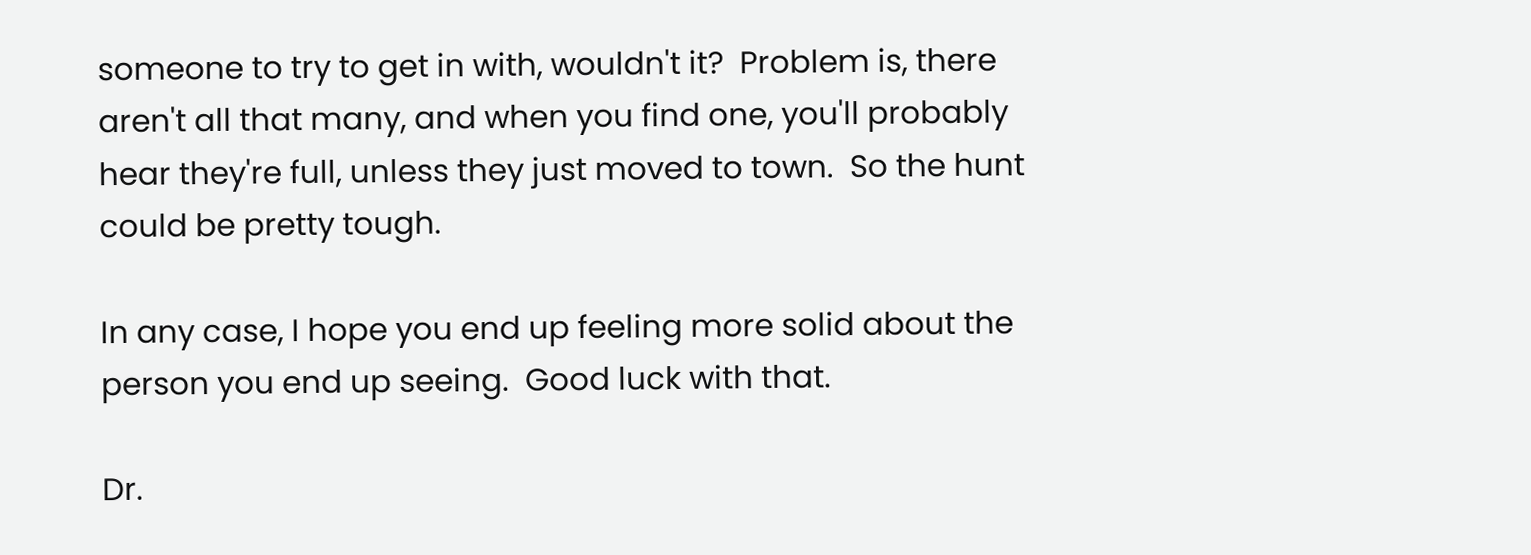someone to try to get in with, wouldn't it?  Problem is, there aren't all that many, and when you find one, you'll probably hear they're full, unless they just moved to town.  So the hunt could be pretty tough.

In any case, I hope you end up feeling more solid about the person you end up seeing.  Good luck with that.

Dr.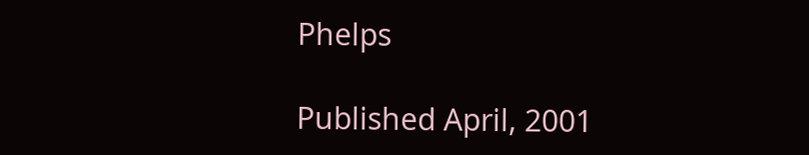Phelps

Published April, 2001